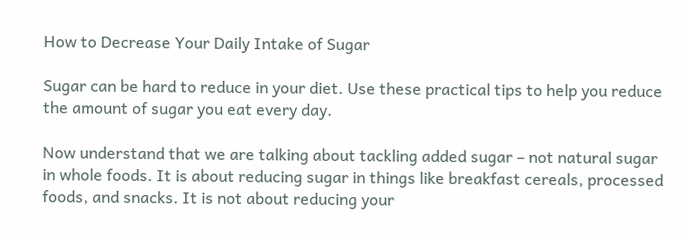How to Decrease Your Daily Intake of Sugar

Sugar can be hard to reduce in your diet. Use these practical tips to help you reduce the amount of sugar you eat every day.

Now understand that we are talking about tackling added sugar – not natural sugar in whole foods. It is about reducing sugar in things like breakfast cereals, processed foods, and snacks. It is not about reducing your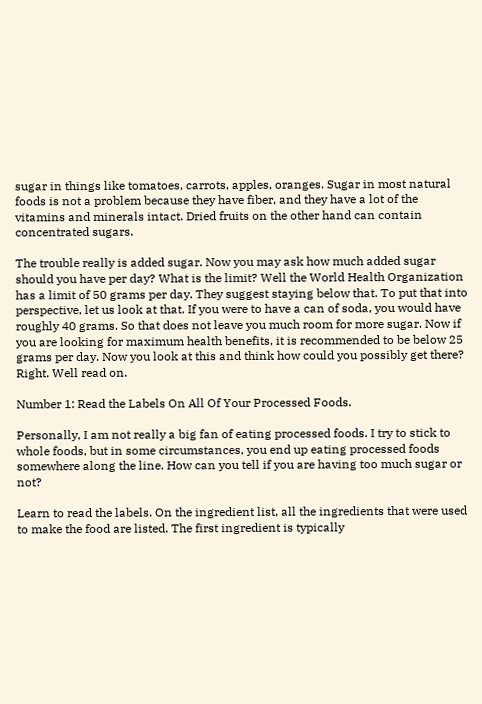sugar in things like tomatoes, carrots, apples, oranges. Sugar in most natural foods is not a problem because they have fiber, and they have a lot of the vitamins and minerals intact. Dried fruits on the other hand can contain concentrated sugars.

The trouble really is added sugar. Now you may ask how much added sugar should you have per day? What is the limit? Well the World Health Organization has a limit of 50 grams per day. They suggest staying below that. To put that into perspective, let us look at that. If you were to have a can of soda, you would have roughly 40 grams. So that does not leave you much room for more sugar. Now if you are looking for maximum health benefits, it is recommended to be below 25 grams per day. Now you look at this and think how could you possibly get there? Right. Well read on.

Number 1: Read the Labels On All Of Your Processed Foods.

Personally, I am not really a big fan of eating processed foods. I try to stick to whole foods, but in some circumstances, you end up eating processed foods somewhere along the line. How can you tell if you are having too much sugar or not?

Learn to read the labels. On the ingredient list, all the ingredients that were used to make the food are listed. The first ingredient is typically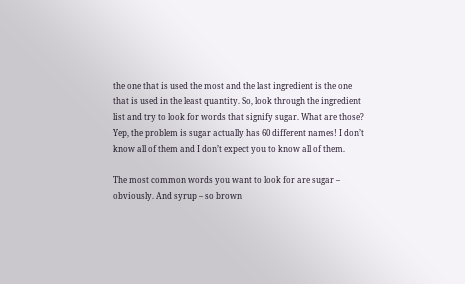the one that is used the most and the last ingredient is the one that is used in the least quantity. So, look through the ingredient list and try to look for words that signify sugar. What are those? Yep, the problem is sugar actually has 60 different names! I don’t know all of them and I don’t expect you to know all of them.

The most common words you want to look for are sugar – obviously. And syrup – so brown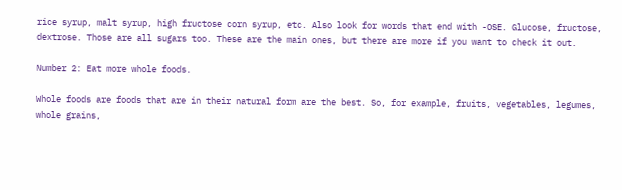rice syrup, malt syrup, high fructose corn syrup, etc. Also look for words that end with -OSE. Glucose, fructose, dextrose. Those are all sugars too. These are the main ones, but there are more if you want to check it out.

Number 2: Eat more whole foods.

Whole foods are foods that are in their natural form are the best. So, for example, fruits, vegetables, legumes, whole grains,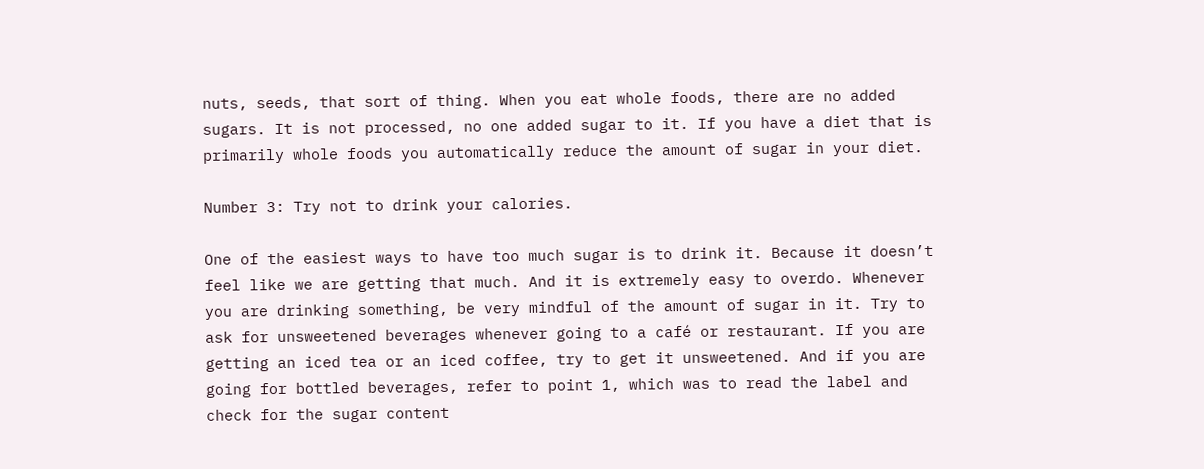nuts, seeds, that sort of thing. When you eat whole foods, there are no added sugars. It is not processed, no one added sugar to it. If you have a diet that is primarily whole foods you automatically reduce the amount of sugar in your diet.

Number 3: Try not to drink your calories.

One of the easiest ways to have too much sugar is to drink it. Because it doesn’t feel like we are getting that much. And it is extremely easy to overdo. Whenever you are drinking something, be very mindful of the amount of sugar in it. Try to ask for unsweetened beverages whenever going to a café or restaurant. If you are getting an iced tea or an iced coffee, try to get it unsweetened. And if you are going for bottled beverages, refer to point 1, which was to read the label and check for the sugar content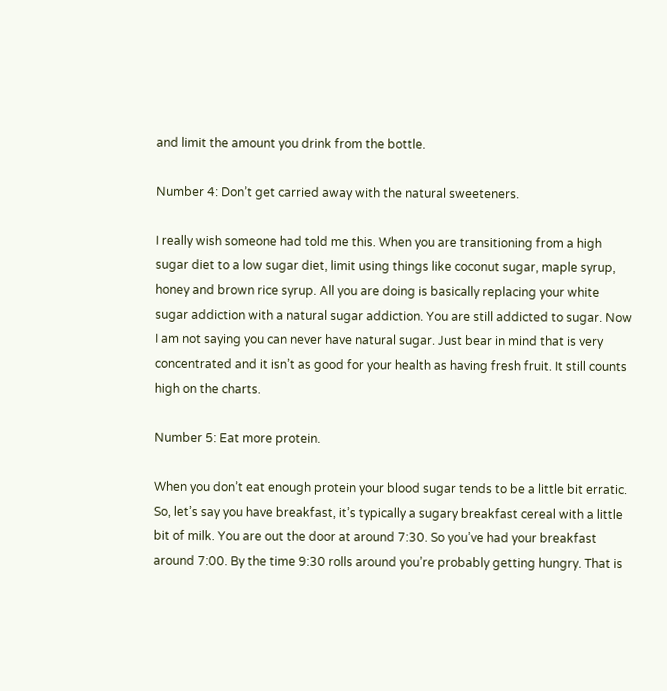and limit the amount you drink from the bottle.

Number 4: Don’t get carried away with the natural sweeteners.

I really wish someone had told me this. When you are transitioning from a high sugar diet to a low sugar diet, limit using things like coconut sugar, maple syrup, honey and brown rice syrup. All you are doing is basically replacing your white sugar addiction with a natural sugar addiction. You are still addicted to sugar. Now I am not saying you can never have natural sugar. Just bear in mind that is very concentrated and it isn’t as good for your health as having fresh fruit. It still counts high on the charts.

Number 5: Eat more protein.

When you don’t eat enough protein your blood sugar tends to be a little bit erratic. So, let’s say you have breakfast, it’s typically a sugary breakfast cereal with a little bit of milk. You are out the door at around 7:30. So you’ve had your breakfast around 7:00. By the time 9:30 rolls around you’re probably getting hungry. That is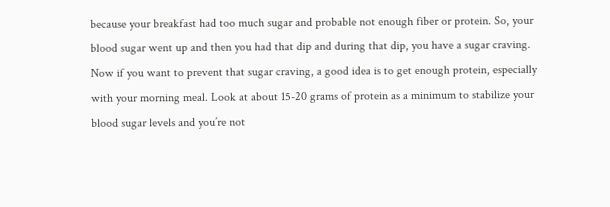because your breakfast had too much sugar and probable not enough fiber or protein. So, your blood sugar went up and then you had that dip and during that dip, you have a sugar craving. Now if you want to prevent that sugar craving, a good idea is to get enough protein, especially with your morning meal. Look at about 15-20 grams of protein as a minimum to stabilize your blood sugar levels and you’re not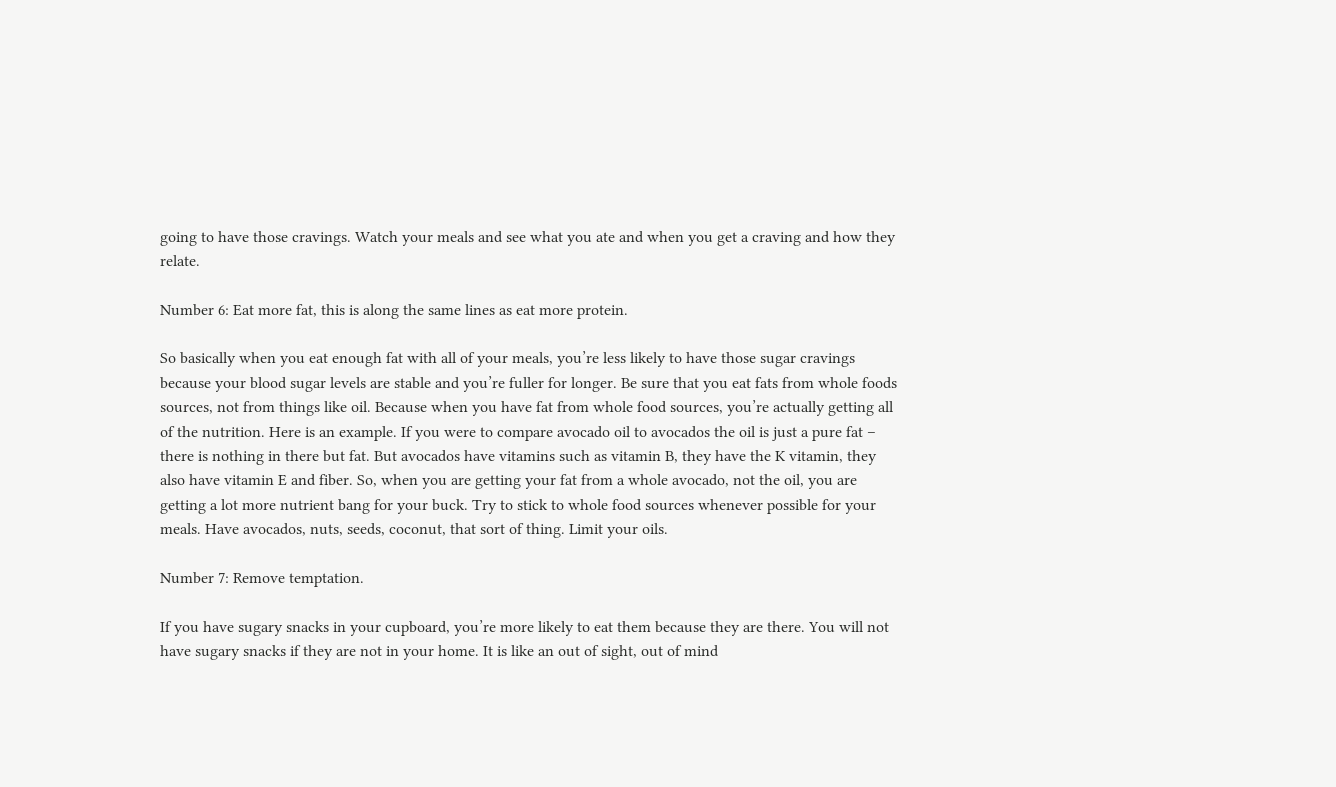going to have those cravings. Watch your meals and see what you ate and when you get a craving and how they relate.

Number 6: Eat more fat, this is along the same lines as eat more protein.

So basically when you eat enough fat with all of your meals, you’re less likely to have those sugar cravings because your blood sugar levels are stable and you’re fuller for longer. Be sure that you eat fats from whole foods sources, not from things like oil. Because when you have fat from whole food sources, you’re actually getting all of the nutrition. Here is an example. If you were to compare avocado oil to avocados the oil is just a pure fat – there is nothing in there but fat. But avocados have vitamins such as vitamin B, they have the K vitamin, they also have vitamin E and fiber. So, when you are getting your fat from a whole avocado, not the oil, you are getting a lot more nutrient bang for your buck. Try to stick to whole food sources whenever possible for your meals. Have avocados, nuts, seeds, coconut, that sort of thing. Limit your oils.

Number 7: Remove temptation.

If you have sugary snacks in your cupboard, you’re more likely to eat them because they are there. You will not have sugary snacks if they are not in your home. It is like an out of sight, out of mind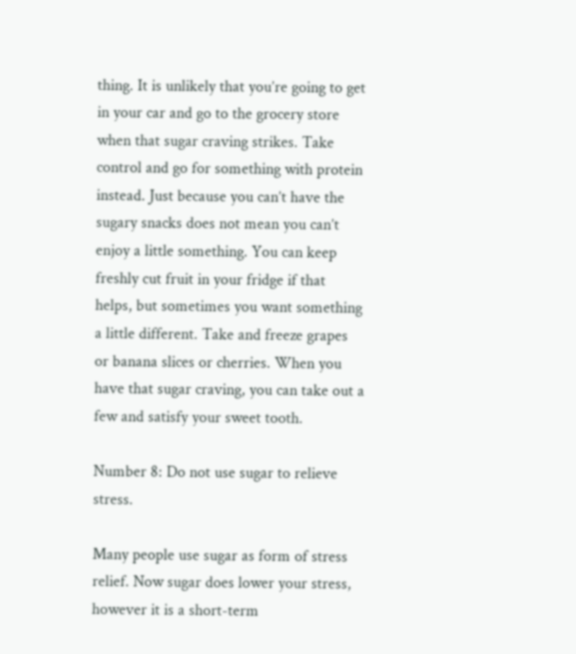thing. It is unlikely that you’re going to get in your car and go to the grocery store when that sugar craving strikes. Take control and go for something with protein instead. Just because you can’t have the sugary snacks does not mean you can’t enjoy a little something. You can keep freshly cut fruit in your fridge if that helps, but sometimes you want something a little different. Take and freeze grapes or banana slices or cherries. When you have that sugar craving, you can take out a few and satisfy your sweet tooth.

Number 8: Do not use sugar to relieve stress.

Many people use sugar as form of stress relief. Now sugar does lower your stress, however it is a short-term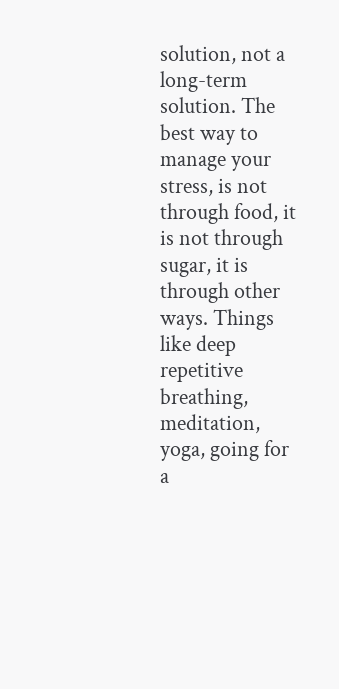solution, not a long-term solution. The best way to manage your stress, is not through food, it is not through sugar, it is through other ways. Things like deep repetitive breathing, meditation, yoga, going for a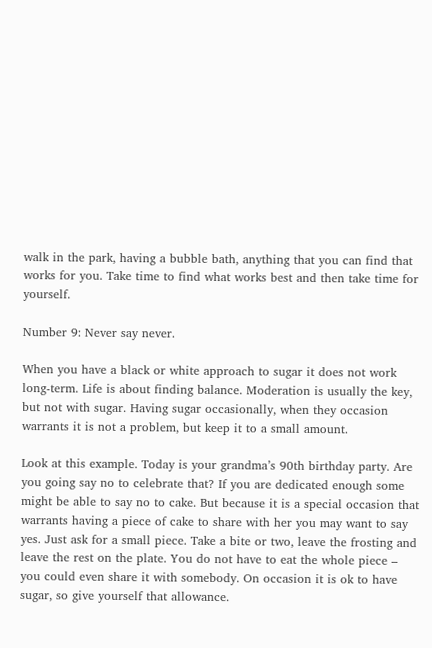walk in the park, having a bubble bath, anything that you can find that works for you. Take time to find what works best and then take time for yourself.

Number 9: Never say never.

When you have a black or white approach to sugar it does not work long-term. Life is about finding balance. Moderation is usually the key, but not with sugar. Having sugar occasionally, when they occasion warrants it is not a problem, but keep it to a small amount.

Look at this example. Today is your grandma’s 90th birthday party. Are you going say no to celebrate that? If you are dedicated enough some might be able to say no to cake. But because it is a special occasion that warrants having a piece of cake to share with her you may want to say yes. Just ask for a small piece. Take a bite or two, leave the frosting and leave the rest on the plate. You do not have to eat the whole piece – you could even share it with somebody. On occasion it is ok to have sugar, so give yourself that allowance.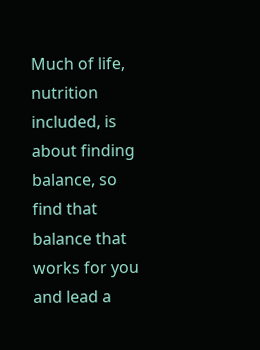Much of life, nutrition included, is about finding balance, so find that balance that works for you and lead a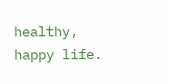healthy, happy life.